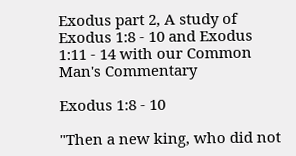Exodus part 2, A study of Exodus 1:8 - 10 and Exodus 1:11 - 14 with our Common Man's Commentary

Exodus 1:8 - 10

"Then a new king, who did not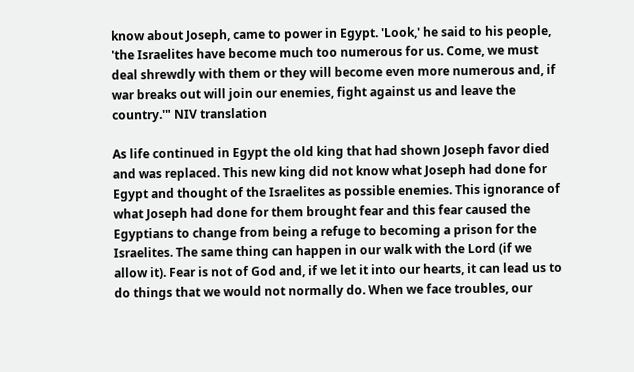know about Joseph, came to power in Egypt. 'Look,' he said to his people, 'the Israelites have become much too numerous for us. Come, we must deal shrewdly with them or they will become even more numerous and, if war breaks out will join our enemies, fight against us and leave the country.'" NIV translation

As life continued in Egypt the old king that had shown Joseph favor died and was replaced. This new king did not know what Joseph had done for Egypt and thought of the Israelites as possible enemies. This ignorance of what Joseph had done for them brought fear and this fear caused the Egyptians to change from being a refuge to becoming a prison for the Israelites. The same thing can happen in our walk with the Lord (if we allow it). Fear is not of God and, if we let it into our hearts, it can lead us to do things that we would not normally do. When we face troubles, our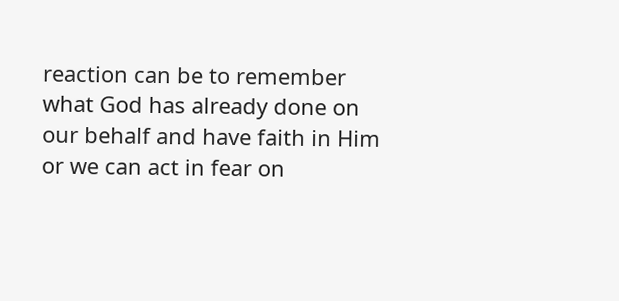reaction can be to remember what God has already done on our behalf and have faith in Him or we can act in fear on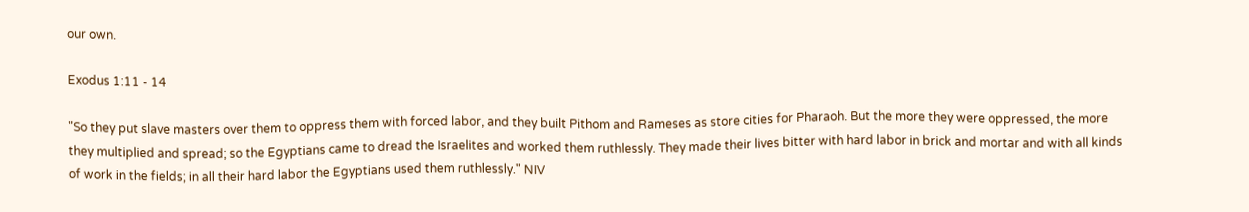our own.

Exodus 1:11 - 14

"So they put slave masters over them to oppress them with forced labor, and they built Pithom and Rameses as store cities for Pharaoh. But the more they were oppressed, the more they multiplied and spread; so the Egyptians came to dread the Israelites and worked them ruthlessly. They made their lives bitter with hard labor in brick and mortar and with all kinds of work in the fields; in all their hard labor the Egyptians used them ruthlessly." NIV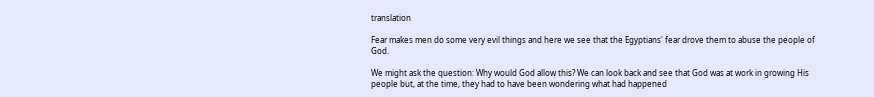translation

Fear makes men do some very evil things and here we see that the Egyptians' fear drove them to abuse the people of God.

We might ask the question: Why would God allow this? We can look back and see that God was at work in growing His people but, at the time, they had to have been wondering what had happened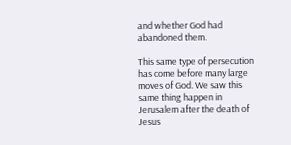and whether God had abandoned them.

This same type of persecution has come before many large moves of God. We saw this same thing happen in Jerusalem after the death of Jesus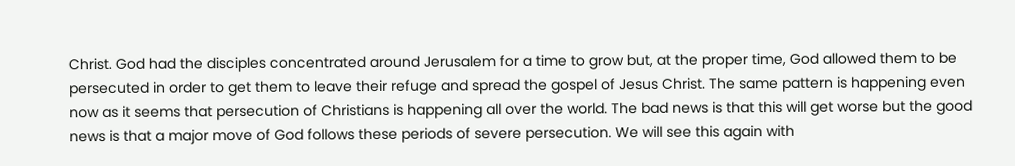Christ. God had the disciples concentrated around Jerusalem for a time to grow but, at the proper time, God allowed them to be persecuted in order to get them to leave their refuge and spread the gospel of Jesus Christ. The same pattern is happening even now as it seems that persecution of Christians is happening all over the world. The bad news is that this will get worse but the good news is that a major move of God follows these periods of severe persecution. We will see this again with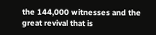the 144,000 witnesses and the great revival that is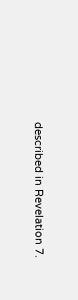described in Revelation 7.